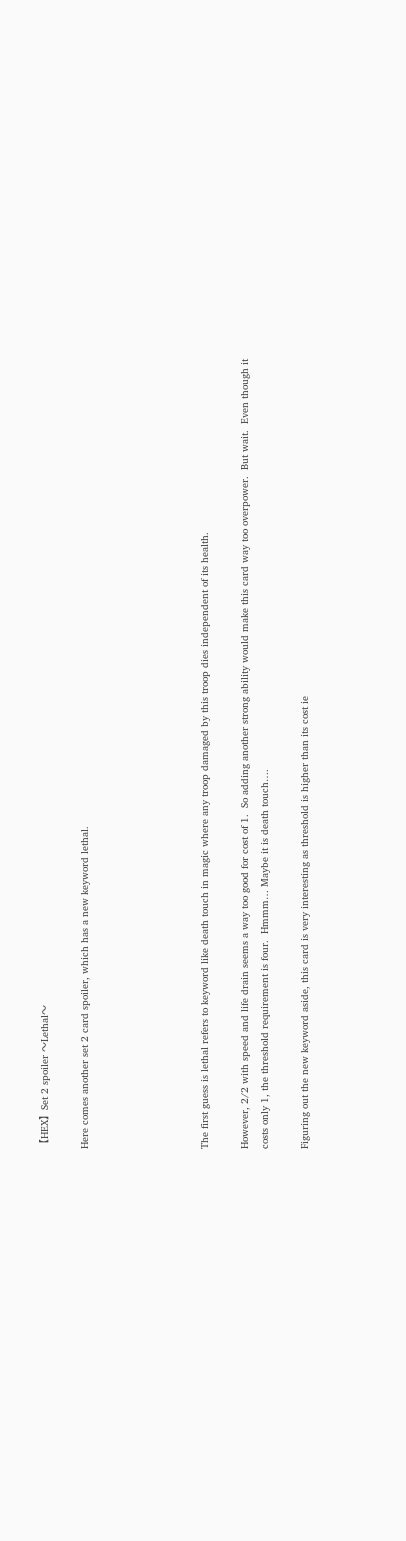【HEX】Set 2 spoiler 〜Lethal〜

Here comes another set 2 card spoiler, which has a new keyword lethal.





The first guess is lethal refers to keyword like death touch in magic where any troop damaged by this troop dies independent of its health.

However, 2/2 with speed and life drain seems a way too good for cost of 1.  So adding another strong ability would make this card way too overpower.  But wait.  Even though it costs only 1, the threshold requirement is four.  Hmmm… Maybe it is death touch….

Figuring out the new keyword aside, this card is very interesting as threshold is higher than its cost ie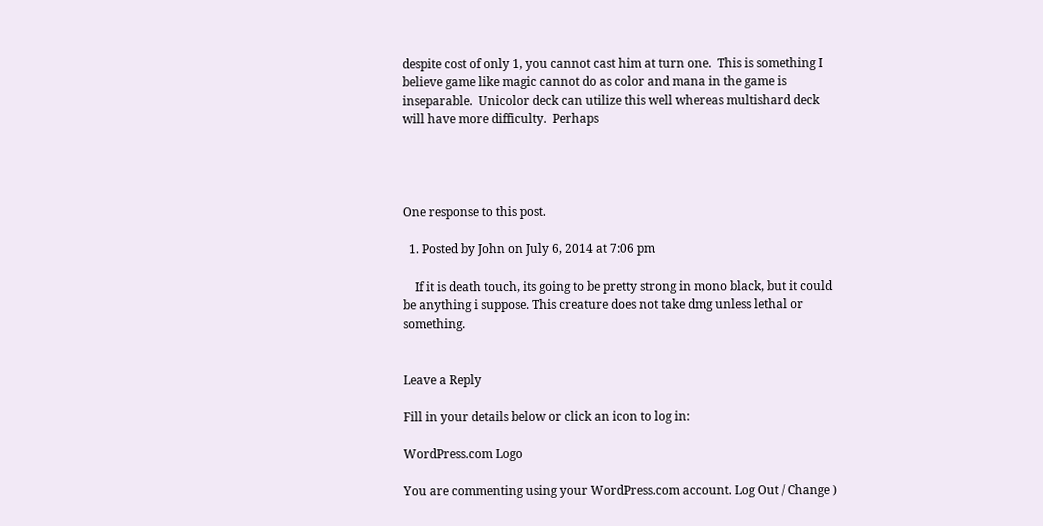despite cost of only 1, you cannot cast him at turn one.  This is something I believe game like magic cannot do as color and mana in the game is inseparable.  Unicolor deck can utilize this well whereas multishard deck will have more difficulty.  Perhaps




One response to this post.

  1. Posted by John on July 6, 2014 at 7:06 pm

    If it is death touch, its going to be pretty strong in mono black, but it could be anything i suppose. This creature does not take dmg unless lethal or something.


Leave a Reply

Fill in your details below or click an icon to log in:

WordPress.com Logo

You are commenting using your WordPress.com account. Log Out / Change )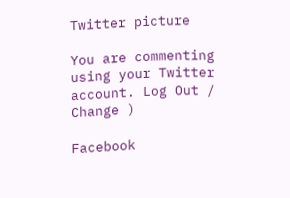Twitter picture

You are commenting using your Twitter account. Log Out / Change )

Facebook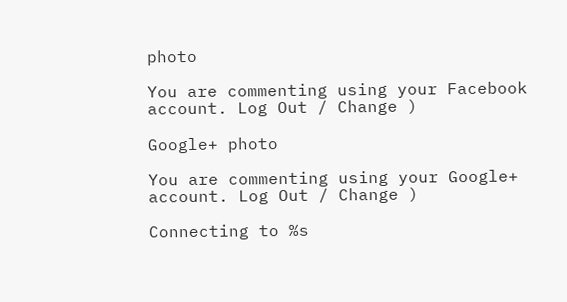photo

You are commenting using your Facebook account. Log Out / Change )

Google+ photo

You are commenting using your Google+ account. Log Out / Change )

Connecting to %s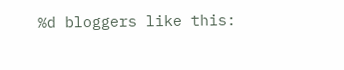%d bloggers like this: